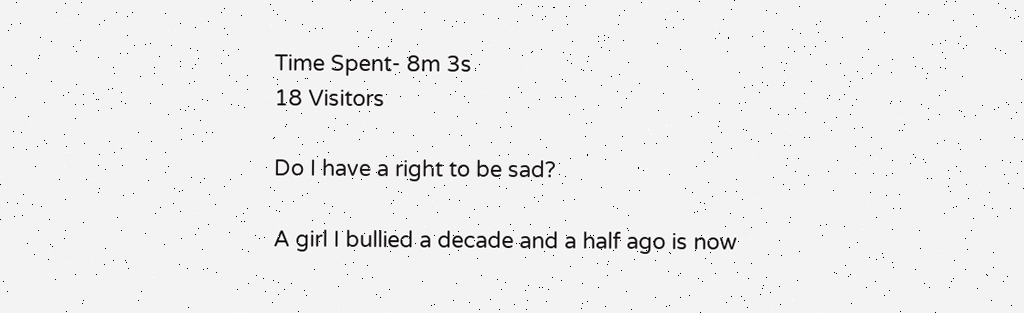Time Spent- 8m 3s
18 Visitors

Do I have a right to be sad?

A girl I bullied a decade and a half ago is now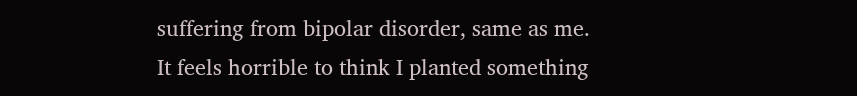suffering from bipolar disorder, same as me. It feels horrible to think I planted something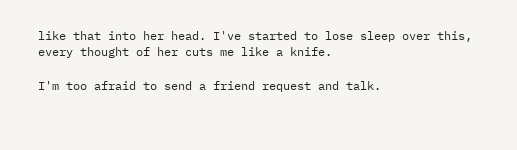like that into her head. I've started to lose sleep over this, every thought of her cuts me like a knife.

I'm too afraid to send a friend request and talk.